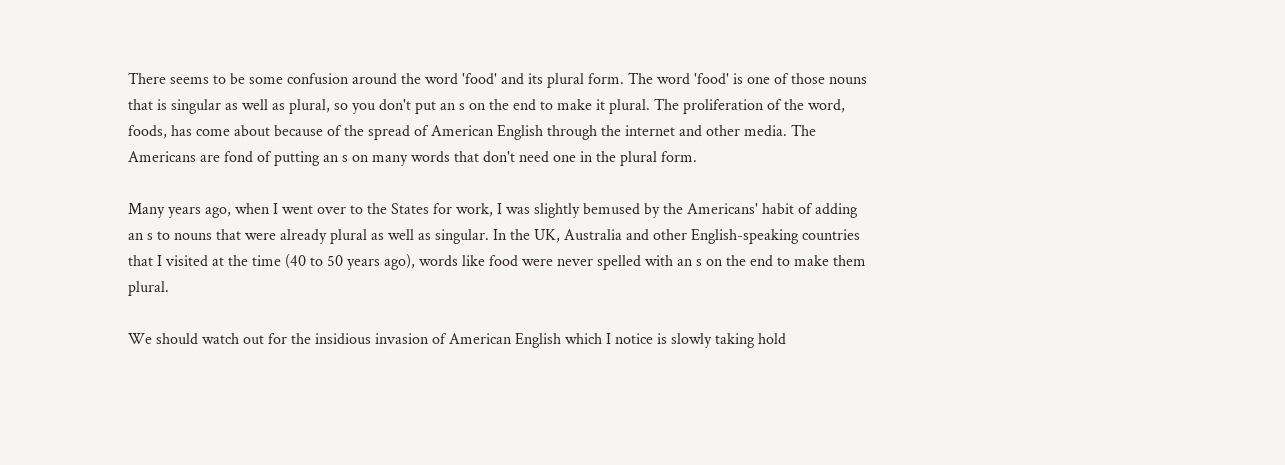There seems to be some confusion around the word 'food' and its plural form. The word 'food' is one of those nouns that is singular as well as plural, so you don't put an s on the end to make it plural. The proliferation of the word, foods, has come about because of the spread of American English through the internet and other media. The Americans are fond of putting an s on many words that don't need one in the plural form.

Many years ago, when I went over to the States for work, I was slightly bemused by the Americans' habit of adding an s to nouns that were already plural as well as singular. In the UK, Australia and other English-speaking countries that I visited at the time (40 to 50 years ago), words like food were never spelled with an s on the end to make them plural.

We should watch out for the insidious invasion of American English which I notice is slowly taking hold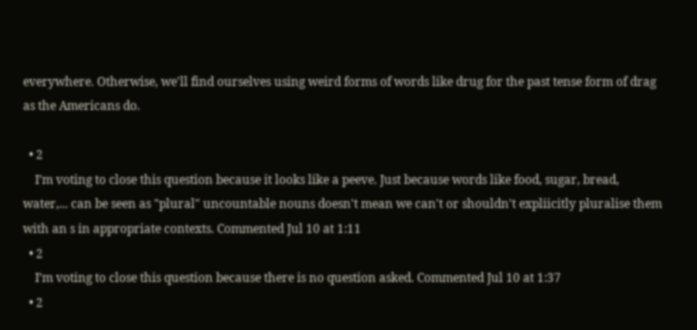everywhere. Otherwise, we'll find ourselves using weird forms of words like drug for the past tense form of drag as the Americans do.

  • 2
    I’m voting to close this question because it looks like a peeve. Just because words like food, sugar, bread, water,... can be seen as "plural" uncountable nouns doesn't mean we can't or shouldn't expliicitly pluralise them with an s in appropriate contexts. Commented Jul 10 at 1:11
  • 2
    I’m voting to close this question because there is no question asked. Commented Jul 10 at 1:37
  • 2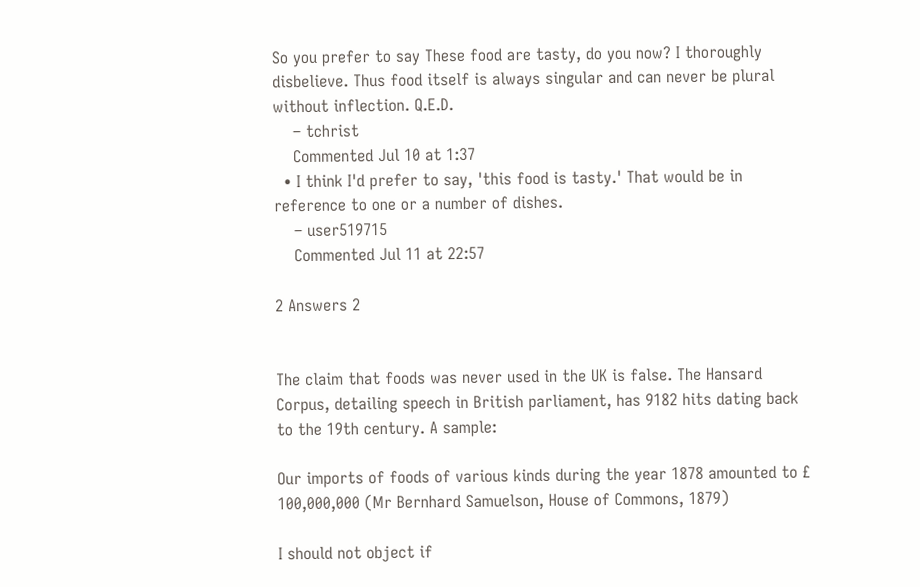So you prefer to say These food are tasty, do you now? I thoroughly disbelieve. Thus food itself is always singular and can never be plural without inflection. Q.E.D.
    – tchrist
    Commented Jul 10 at 1:37
  • I think I'd prefer to say, 'this food is tasty.' That would be in reference to one or a number of dishes.
    – user519715
    Commented Jul 11 at 22:57

2 Answers 2


The claim that foods was never used in the UK is false. The Hansard Corpus, detailing speech in British parliament, has 9182 hits dating back to the 19th century. A sample:

Our imports of foods of various kinds during the year 1878 amounted to £ 100,000,000 (Mr Bernhard Samuelson, House of Commons, 1879)

I should not object if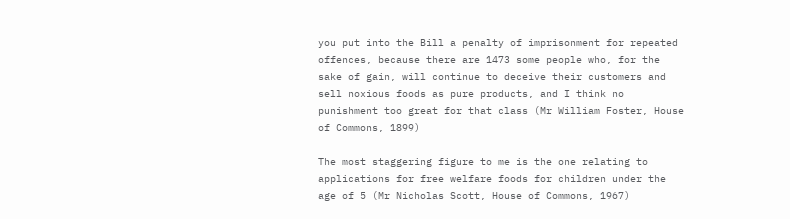you put into the Bill a penalty of imprisonment for repeated offences, because there are 1473 some people who, for the sake of gain, will continue to deceive their customers and sell noxious foods as pure products, and I think no punishment too great for that class (Mr William Foster, House of Commons, 1899)

The most staggering figure to me is the one relating to applications for free welfare foods for children under the age of 5 (Mr Nicholas Scott, House of Commons, 1967)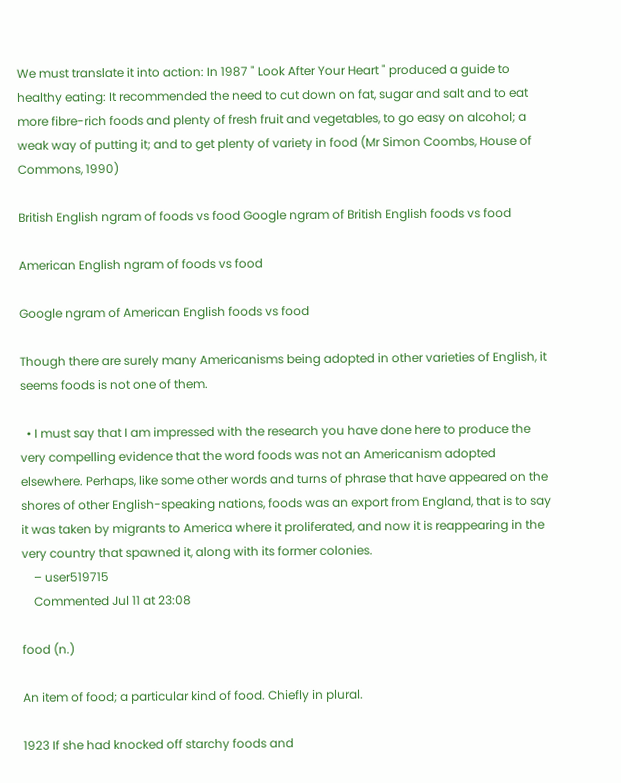We must translate it into action: In 1987 " Look After Your Heart " produced a guide to healthy eating: It recommended the need to cut down on fat, sugar and salt and to eat more fibre-rich foods and plenty of fresh fruit and vegetables, to go easy on alcohol; a weak way of putting it; and to get plenty of variety in food (Mr Simon Coombs, House of Commons, 1990)

British English ngram of foods vs food Google ngram of British English foods vs food

American English ngram of foods vs food

Google ngram of American English foods vs food

Though there are surely many Americanisms being adopted in other varieties of English, it seems foods is not one of them.

  • I must say that I am impressed with the research you have done here to produce the very compelling evidence that the word foods was not an Americanism adopted elsewhere. Perhaps, like some other words and turns of phrase that have appeared on the shores of other English-speaking nations, foods was an export from England, that is to say it was taken by migrants to America where it proliferated, and now it is reappearing in the very country that spawned it, along with its former colonies.
    – user519715
    Commented Jul 11 at 23:08

food (n.)

An item of food; a particular kind of food. Chiefly in plural.

1923 If she had knocked off starchy foods and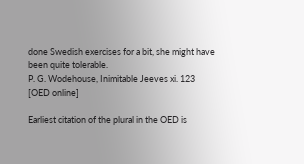done Swedish exercises for a bit, she might have been quite tolerable.
P. G. Wodehouse, Inimitable Jeeves xi. 123
[OED online]

Earliest citation of the plural in the OED is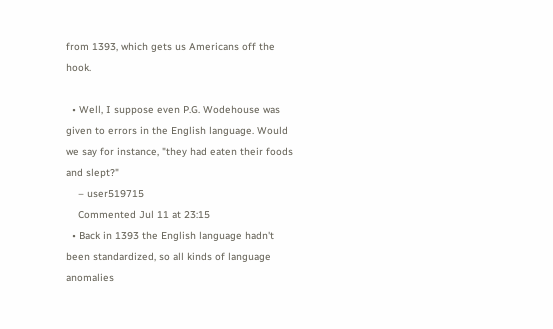from 1393, which gets us Americans off the hook.

  • Well, I suppose even P.G. Wodehouse was given to errors in the English language. Would we say for instance, "they had eaten their foods and slept?"
    – user519715
    Commented Jul 11 at 23:15
  • Back in 1393 the English language hadn't been standardized, so all kinds of language anomalies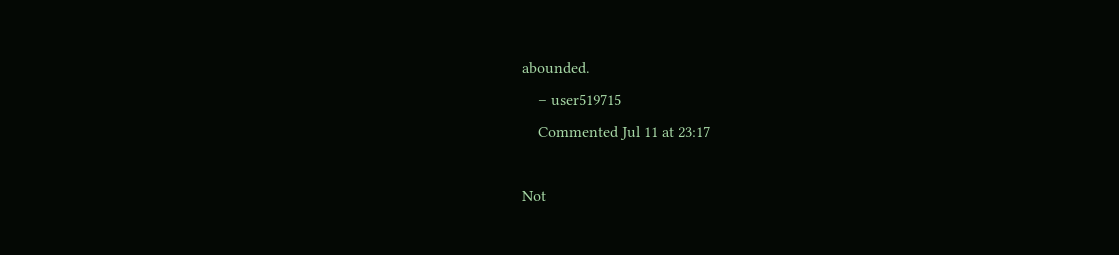abounded.
    – user519715
    Commented Jul 11 at 23:17

Not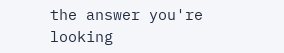the answer you're looking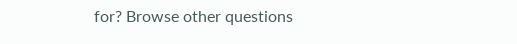for? Browse other questions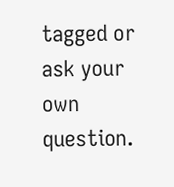tagged or ask your own question.